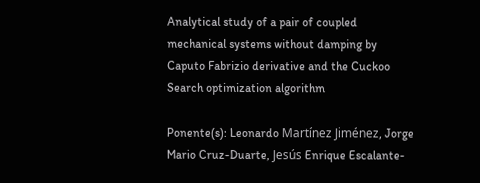Analytical study of a pair of coupled mechanical systems without damping by Caputo Fabrizio derivative and the Cuckoo Search optimization algorithm

Ponente(s): Leonardo Martínez Jiménez, Jorge Mario Cruz-Duarte, Jesús Enrique Escalante-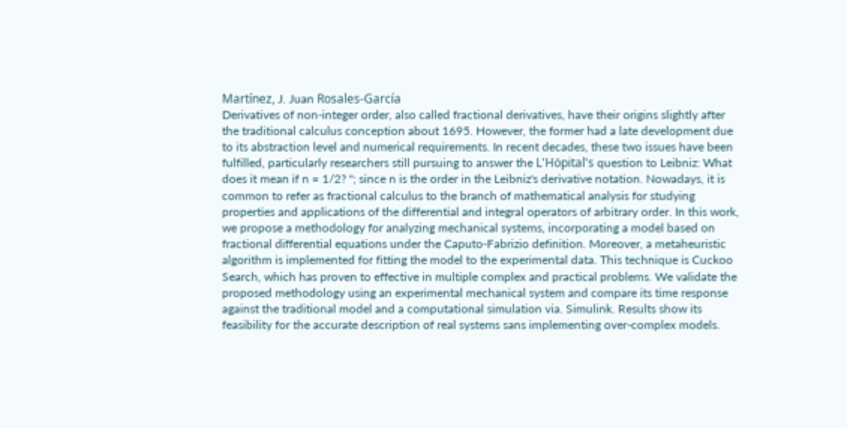Martínez, J. Juan Rosales-García
Derivatives of non-integer order, also called fractional derivatives, have their origins slightly after the traditional calculus conception about 1695. However, the former had a late development due to its abstraction level and numerical requirements. In recent decades, these two issues have been fulfilled, particularly researchers still pursuing to answer the L'Höpital's question to Leibniz: What does it mean if n = 1/2? "; since n is the order in the Leibniz's derivative notation. Nowadays, it is common to refer as fractional calculus to the branch of mathematical analysis for studying properties and applications of the differential and integral operators of arbitrary order. In this work, we propose a methodology for analyzing mechanical systems, incorporating a model based on fractional differential equations under the Caputo-Fabrizio definition. Moreover, a metaheuristic algorithm is implemented for fitting the model to the experimental data. This technique is Cuckoo Search, which has proven to effective in multiple complex and practical problems. We validate the proposed methodology using an experimental mechanical system and compare its time response against the traditional model and a computational simulation via. Simulink. Results show its feasibility for the accurate description of real systems sans implementing over-complex models.